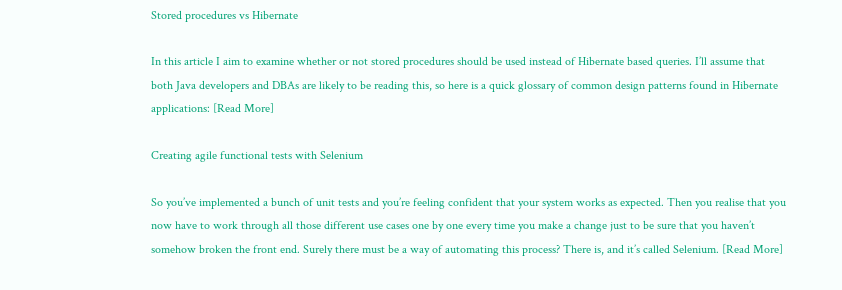Stored procedures vs Hibernate

In this article I aim to examine whether or not stored procedures should be used instead of Hibernate based queries. I’ll assume that both Java developers and DBAs are likely to be reading this, so here is a quick glossary of common design patterns found in Hibernate applications: [Read More]

Creating agile functional tests with Selenium

So you’ve implemented a bunch of unit tests and you’re feeling confident that your system works as expected. Then you realise that you now have to work through all those different use cases one by one every time you make a change just to be sure that you haven’t somehow broken the front end. Surely there must be a way of automating this process? There is, and it’s called Selenium. [Read More]